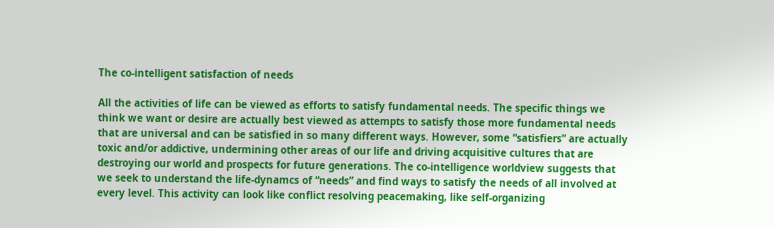The co-intelligent satisfaction of needs

All the activities of life can be viewed as efforts to satisfy fundamental needs. The specific things we think we want or desire are actually best viewed as attempts to satisfy those more fundamental needs that are universal and can be satisfied in so many different ways. However, some “satisfiers” are actually toxic and/or addictive, undermining other areas of our life and driving acquisitive cultures that are destroying our world and prospects for future generations. The co-intelligence worldview suggests that we seek to understand the life-dynamcs of “needs” and find ways to satisfy the needs of all involved at every level. This activity can look like conflict resolving peacemaking, like self-organizing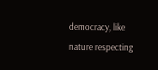democracy, like nature respecting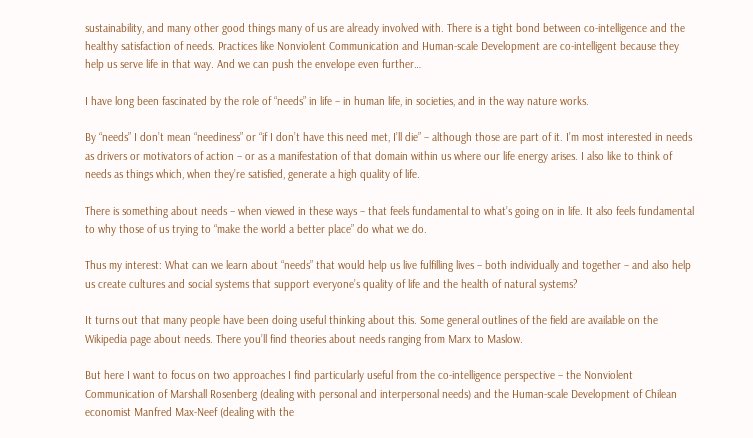sustainability, and many other good things many of us are already involved with. There is a tight bond between co-intelligence and the healthy satisfaction of needs. Practices like Nonviolent Communication and Human-scale Development are co-intelligent because they help us serve life in that way. And we can push the envelope even further…

I have long been fascinated by the role of “needs” in life – in human life, in societies, and in the way nature works.

By “needs” I don’t mean “neediness” or “if I don’t have this need met, I’ll die” – although those are part of it. I’m most interested in needs as drivers or motivators of action – or as a manifestation of that domain within us where our life energy arises. I also like to think of needs as things which, when they’re satisfied, generate a high quality of life.

There is something about needs – when viewed in these ways – that feels fundamental to what’s going on in life. It also feels fundamental to why those of us trying to “make the world a better place” do what we do.

Thus my interest: What can we learn about “needs” that would help us live fulfilling lives – both individually and together – and also help us create cultures and social systems that support everyone’s quality of life and the health of natural systems?

It turns out that many people have been doing useful thinking about this. Some general outlines of the field are available on the Wikipedia page about needs. There you’ll find theories about needs ranging from Marx to Maslow.

But here I want to focus on two approaches I find particularly useful from the co-intelligence perspective – the Nonviolent Communication of Marshall Rosenberg (dealing with personal and interpersonal needs) and the Human-scale Development of Chilean economist Manfred Max-Neef (dealing with the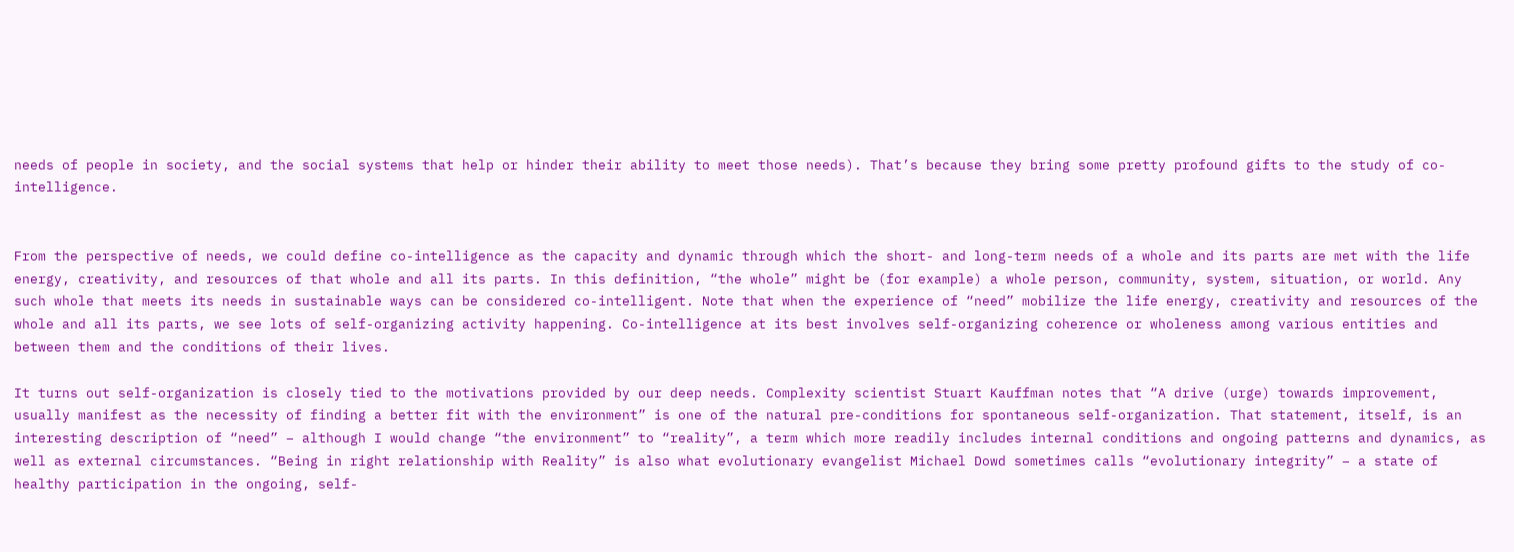needs of people in society, and the social systems that help or hinder their ability to meet those needs). That’s because they bring some pretty profound gifts to the study of co-intelligence.


From the perspective of needs, we could define co-intelligence as the capacity and dynamic through which the short- and long-term needs of a whole and its parts are met with the life energy, creativity, and resources of that whole and all its parts. In this definition, “the whole” might be (for example) a whole person, community, system, situation, or world. Any such whole that meets its needs in sustainable ways can be considered co-intelligent. Note that when the experience of “need” mobilize the life energy, creativity and resources of the whole and all its parts, we see lots of self-organizing activity happening. Co-intelligence at its best involves self-organizing coherence or wholeness among various entities and between them and the conditions of their lives.

It turns out self-organization is closely tied to the motivations provided by our deep needs. Complexity scientist Stuart Kauffman notes that “A drive (urge) towards improvement, usually manifest as the necessity of finding a better fit with the environment” is one of the natural pre-conditions for spontaneous self-organization. That statement, itself, is an interesting description of “need” – although I would change “the environment” to “reality”, a term which more readily includes internal conditions and ongoing patterns and dynamics, as well as external circumstances. “Being in right relationship with Reality” is also what evolutionary evangelist Michael Dowd sometimes calls “evolutionary integrity” – a state of healthy participation in the ongoing, self-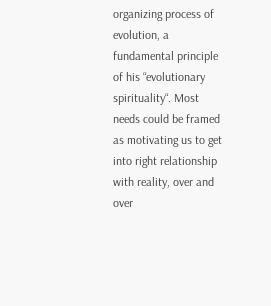organizing process of evolution, a fundamental principle of his “evolutionary spirituality“. Most needs could be framed as motivating us to get into right relationship with reality, over and over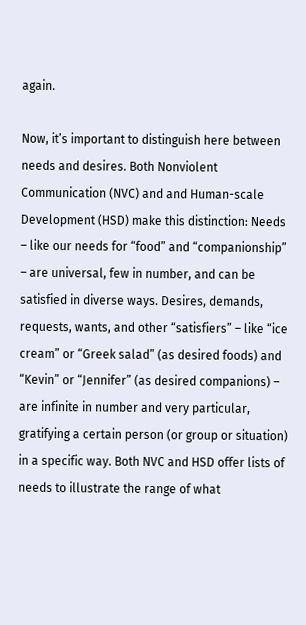again.

Now, it’s important to distinguish here between needs and desires. Both Nonviolent Communication (NVC) and and Human-scale Development (HSD) make this distinction: Needs – like our needs for “food” and “companionship” – are universal, few in number, and can be satisfied in diverse ways. Desires, demands, requests, wants, and other “satisfiers” – like “ice cream” or “Greek salad” (as desired foods) and “Kevin” or “Jennifer” (as desired companions) – are infinite in number and very particular, gratifying a certain person (or group or situation) in a specific way. Both NVC and HSD offer lists of needs to illustrate the range of what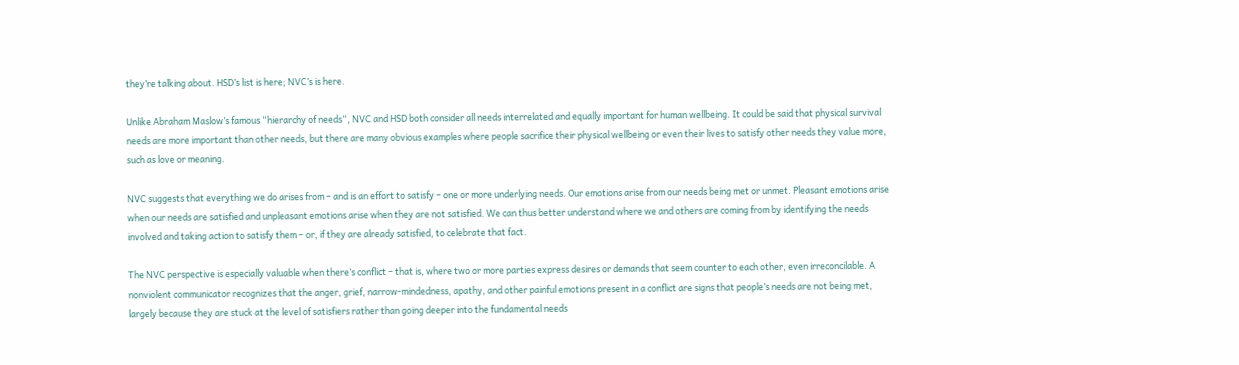they’re talking about. HSD’s list is here; NVC’s is here.

Unlike Abraham Maslow’s famous “hierarchy of needs“, NVC and HSD both consider all needs interrelated and equally important for human wellbeing. It could be said that physical survival needs are more important than other needs, but there are many obvious examples where people sacrifice their physical wellbeing or even their lives to satisfy other needs they value more, such as love or meaning.

NVC suggests that everything we do arises from – and is an effort to satisfy – one or more underlying needs. Our emotions arise from our needs being met or unmet. Pleasant emotions arise when our needs are satisfied and unpleasant emotions arise when they are not satisfied. We can thus better understand where we and others are coming from by identifying the needs involved and taking action to satisfy them – or, if they are already satisfied, to celebrate that fact.

The NVC perspective is especially valuable when there’s conflict – that is, where two or more parties express desires or demands that seem counter to each other, even irreconcilable. A nonviolent communicator recognizes that the anger, grief, narrow-mindedness, apathy, and other painful emotions present in a conflict are signs that people’s needs are not being met, largely because they are stuck at the level of satisfiers rather than going deeper into the fundamental needs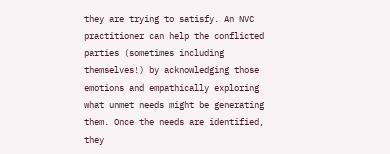they are trying to satisfy. An NVC practitioner can help the conflicted parties (sometimes including themselves!) by acknowledging those emotions and empathically exploring what unmet needs might be generating them. Once the needs are identified, they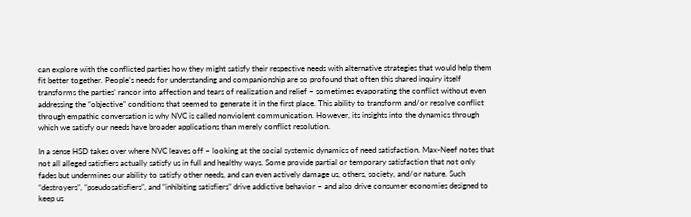can explore with the conflicted parties how they might satisfy their respective needs with alternative strategies that would help them fit better together. People’s needs for understanding and companionship are so profound that often this shared inquiry itself transforms the parties’ rancor into affection and tears of realization and relief – sometimes evaporating the conflict without even addressing the “objective” conditions that seemed to generate it in the first place. This ability to transform and/or resolve conflict through empathic conversation is why NVC is called nonviolent communication. However, its insights into the dynamics through which we satisfy our needs have broader applications than merely conflict resolution.

In a sense HSD takes over where NVC leaves off – looking at the social systemic dynamics of need satisfaction. Max-Neef notes that not all alleged satisfiers actually satisfy us in full and healthy ways. Some provide partial or temporary satisfaction that not only fades but undermines our ability to satisfy other needs, and can even actively damage us, others, society, and/or nature. Such “destroyers”, “pseudosatisfiers”, and “inhibiting satisfiers” drive addictive behavior – and also drive consumer economies designed to keep us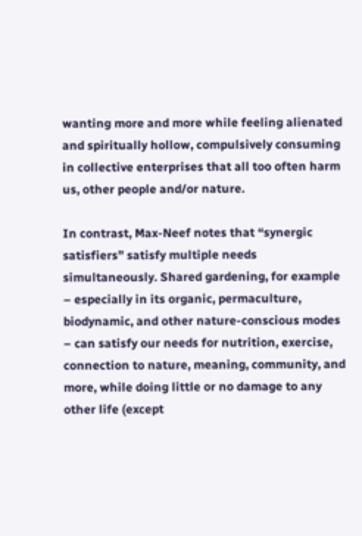wanting more and more while feeling alienated and spiritually hollow, compulsively consuming in collective enterprises that all too often harm us, other people and/or nature.

In contrast, Max-Neef notes that “synergic satisfiers” satisfy multiple needs simultaneously. Shared gardening, for example – especially in its organic, permaculture, biodynamic, and other nature-conscious modes – can satisfy our needs for nutrition, exercise, connection to nature, meaning, community, and more, while doing little or no damage to any other life (except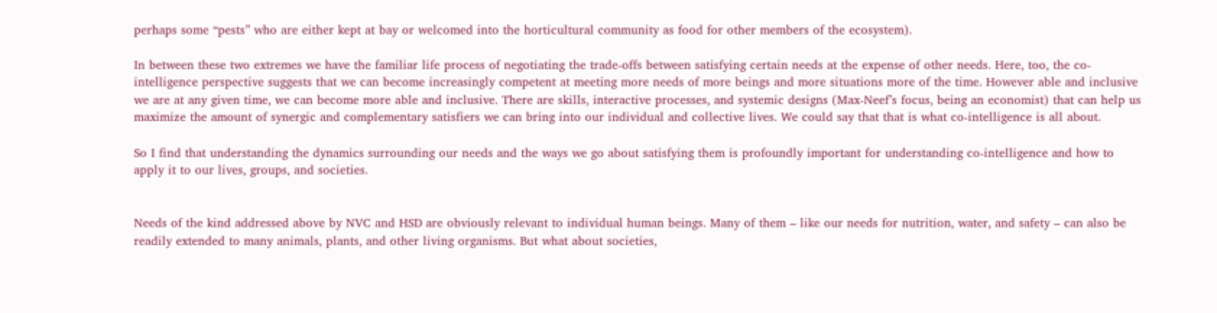perhaps some “pests” who are either kept at bay or welcomed into the horticultural community as food for other members of the ecosystem).

In between these two extremes we have the familiar life process of negotiating the trade-offs between satisfying certain needs at the expense of other needs. Here, too, the co-intelligence perspective suggests that we can become increasingly competent at meeting more needs of more beings and more situations more of the time. However able and inclusive we are at any given time, we can become more able and inclusive. There are skills, interactive processes, and systemic designs (Max-Neef’s focus, being an economist) that can help us maximize the amount of synergic and complementary satisfiers we can bring into our individual and collective lives. We could say that that is what co-intelligence is all about.

So I find that understanding the dynamics surrounding our needs and the ways we go about satisfying them is profoundly important for understanding co-intelligence and how to apply it to our lives, groups, and societies.


Needs of the kind addressed above by NVC and HSD are obviously relevant to individual human beings. Many of them – like our needs for nutrition, water, and safety – can also be readily extended to many animals, plants, and other living organisms. But what about societies,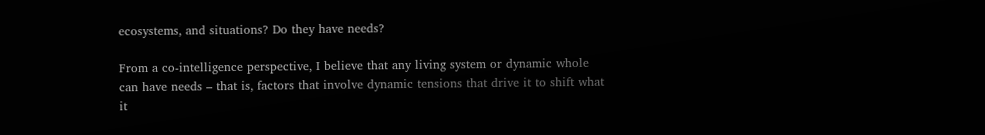ecosystems, and situations? Do they have needs?

From a co-intelligence perspective, I believe that any living system or dynamic whole can have needs – that is, factors that involve dynamic tensions that drive it to shift what it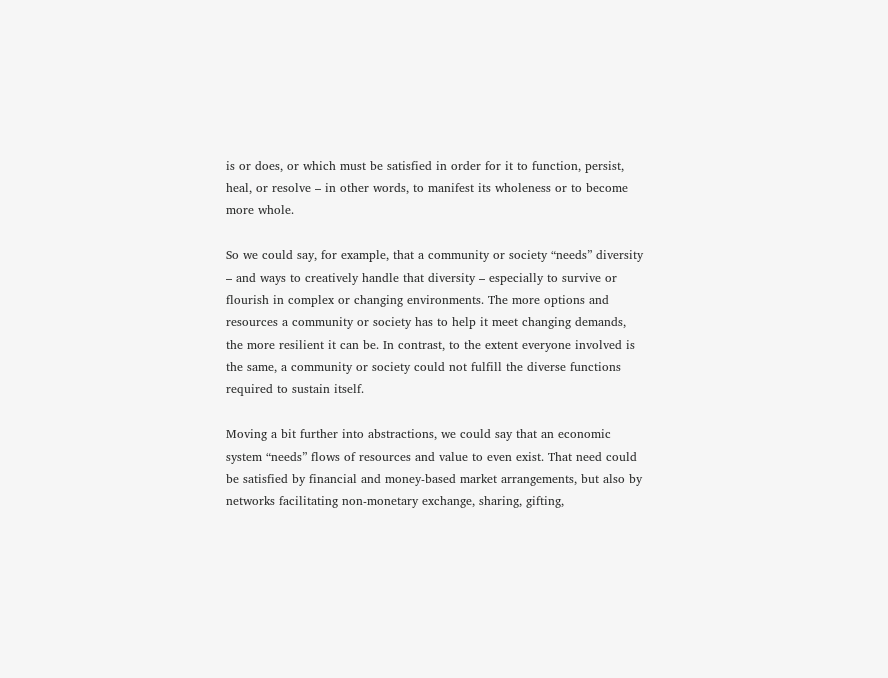is or does, or which must be satisfied in order for it to function, persist, heal, or resolve – in other words, to manifest its wholeness or to become more whole.

So we could say, for example, that a community or society “needs” diversity – and ways to creatively handle that diversity – especially to survive or flourish in complex or changing environments. The more options and resources a community or society has to help it meet changing demands, the more resilient it can be. In contrast, to the extent everyone involved is the same, a community or society could not fulfill the diverse functions required to sustain itself.

Moving a bit further into abstractions, we could say that an economic system “needs” flows of resources and value to even exist. That need could be satisfied by financial and money-based market arrangements, but also by networks facilitating non-monetary exchange, sharing, gifting,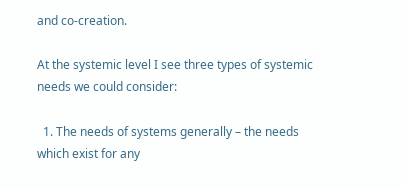and co-creation.

At the systemic level I see three types of systemic needs we could consider:

  1. The needs of systems generally – the needs which exist for any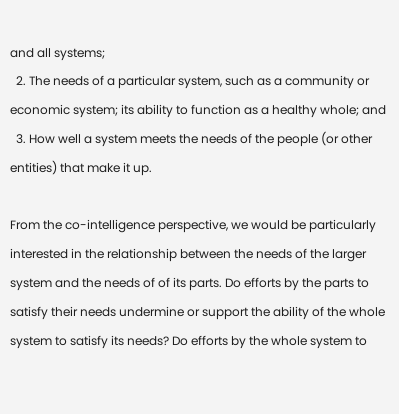and all systems;
  2. The needs of a particular system, such as a community or economic system; its ability to function as a healthy whole; and
  3. How well a system meets the needs of the people (or other entities) that make it up.

From the co-intelligence perspective, we would be particularly interested in the relationship between the needs of the larger system and the needs of of its parts. Do efforts by the parts to satisfy their needs undermine or support the ability of the whole system to satisfy its needs? Do efforts by the whole system to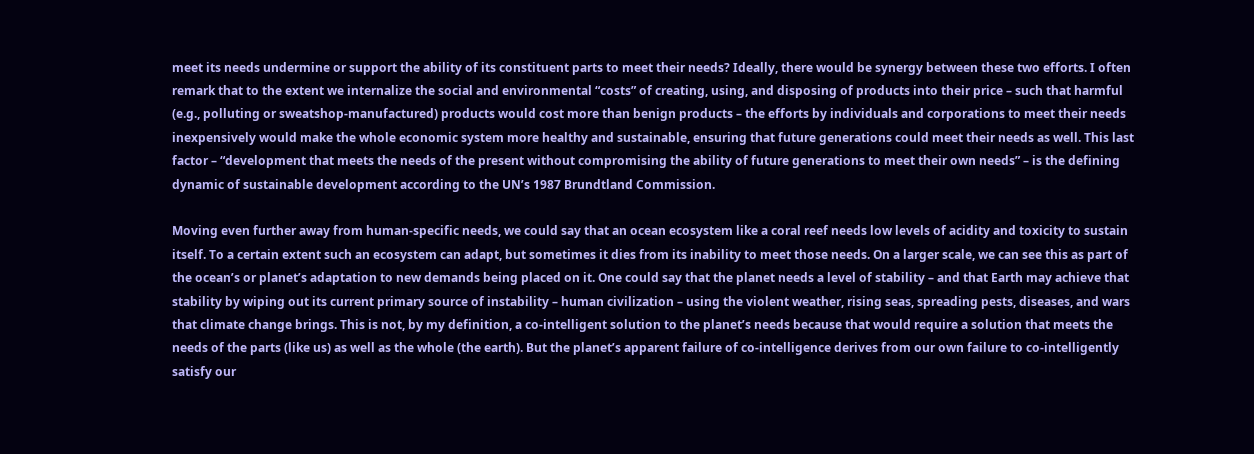meet its needs undermine or support the ability of its constituent parts to meet their needs? Ideally, there would be synergy between these two efforts. I often remark that to the extent we internalize the social and environmental “costs” of creating, using, and disposing of products into their price – such that harmful (e.g., polluting or sweatshop-manufactured) products would cost more than benign products – the efforts by individuals and corporations to meet their needs inexpensively would make the whole economic system more healthy and sustainable, ensuring that future generations could meet their needs as well. This last factor – “development that meets the needs of the present without compromising the ability of future generations to meet their own needs” – is the defining dynamic of sustainable development according to the UN’s 1987 Brundtland Commission.

Moving even further away from human-specific needs, we could say that an ocean ecosystem like a coral reef needs low levels of acidity and toxicity to sustain itself. To a certain extent such an ecosystem can adapt, but sometimes it dies from its inability to meet those needs. On a larger scale, we can see this as part of the ocean’s or planet’s adaptation to new demands being placed on it. One could say that the planet needs a level of stability – and that Earth may achieve that stability by wiping out its current primary source of instability – human civilization – using the violent weather, rising seas, spreading pests, diseases, and wars that climate change brings. This is not, by my definition, a co-intelligent solution to the planet’s needs because that would require a solution that meets the needs of the parts (like us) as well as the whole (the earth). But the planet’s apparent failure of co-intelligence derives from our own failure to co-intelligently satisfy our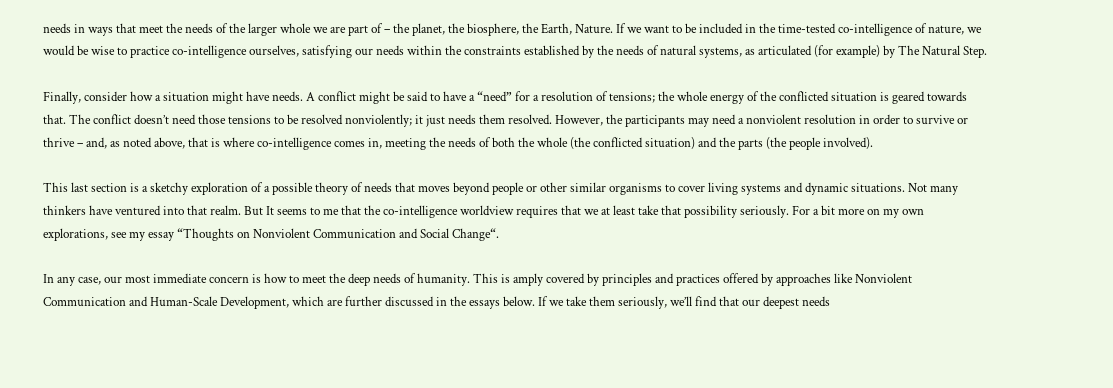needs in ways that meet the needs of the larger whole we are part of – the planet, the biosphere, the Earth, Nature. If we want to be included in the time-tested co-intelligence of nature, we would be wise to practice co-intelligence ourselves, satisfying our needs within the constraints established by the needs of natural systems, as articulated (for example) by The Natural Step.

Finally, consider how a situation might have needs. A conflict might be said to have a “need” for a resolution of tensions; the whole energy of the conflicted situation is geared towards that. The conflict doesn’t need those tensions to be resolved nonviolently; it just needs them resolved. However, the participants may need a nonviolent resolution in order to survive or thrive – and, as noted above, that is where co-intelligence comes in, meeting the needs of both the whole (the conflicted situation) and the parts (the people involved).

This last section is a sketchy exploration of a possible theory of needs that moves beyond people or other similar organisms to cover living systems and dynamic situations. Not many thinkers have ventured into that realm. But It seems to me that the co-intelligence worldview requires that we at least take that possibility seriously. For a bit more on my own explorations, see my essay “Thoughts on Nonviolent Communication and Social Change“.

In any case, our most immediate concern is how to meet the deep needs of humanity. This is amply covered by principles and practices offered by approaches like Nonviolent Communication and Human-Scale Development, which are further discussed in the essays below. If we take them seriously, we’ll find that our deepest needs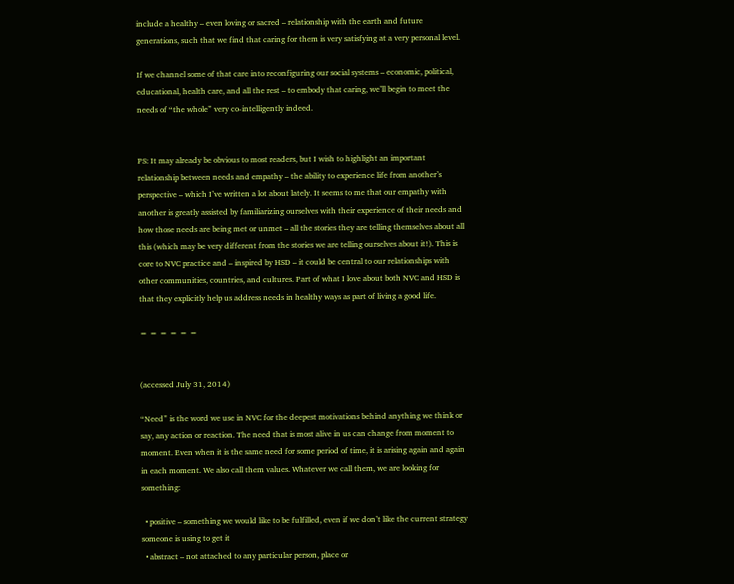include a healthy – even loving or sacred – relationship with the earth and future generations, such that we find that caring for them is very satisfying at a very personal level.

If we channel some of that care into reconfiguring our social systems – economic, political, educational, health care, and all the rest – to embody that caring, we’ll begin to meet the needs of “the whole” very co-intelligently indeed.


PS: It may already be obvious to most readers, but I wish to highlight an important relationship between needs and empathy – the ability to experience life from another’s perspective – which I’ve written a lot about lately. It seems to me that our empathy with another is greatly assisted by familiarizing ourselves with their experience of their needs and how those needs are being met or unmet – all the stories they are telling themselves about all this (which may be very different from the stories we are telling ourselves about it!). This is core to NVC practice and – inspired by HSD – it could be central to our relationships with other communities, countries, and cultures. Part of what I love about both NVC and HSD is that they explicitly help us address needs in healthy ways as part of living a good life.

= = = = = =


(accessed July 31, 2014)

“Need” is the word we use in NVC for the deepest motivations behind anything we think or say, any action or reaction. The need that is most alive in us can change from moment to moment. Even when it is the same need for some period of time, it is arising again and again in each moment. We also call them values. Whatever we call them, we are looking for something:

  • positive – something we would like to be fulfilled, even if we don’t like the current strategy someone is using to get it
  • abstract – not attached to any particular person, place or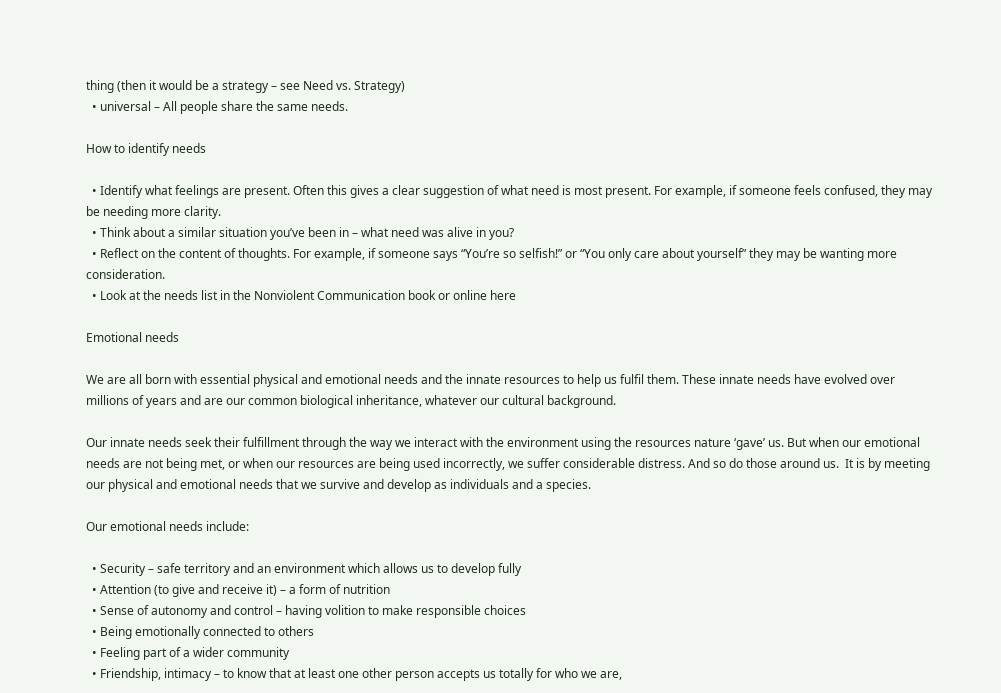thing (then it would be a strategy – see Need vs. Strategy)
  • universal – All people share the same needs.

How to identify needs

  • Identify what feelings are present. Often this gives a clear suggestion of what need is most present. For example, if someone feels confused, they may be needing more clarity.
  • Think about a similar situation you’ve been in – what need was alive in you?
  • Reflect on the content of thoughts. For example, if someone says “You’re so selfish!” or “You only care about yourself” they may be wanting more consideration.
  • Look at the needs list in the Nonviolent Communication book or online here

Emotional needs

We are all born with essential physical and emotional needs and the innate resources to help us fulfil them. These innate needs have evolved over millions of years and are our common biological inheritance, whatever our cultural background.

Our innate needs seek their fulfillment through the way we interact with the environment using the resources nature ‘gave’ us. But when our emotional needs are not being met, or when our resources are being used incorrectly, we suffer considerable distress. And so do those around us.  It is by meeting our physical and emotional needs that we survive and develop as individuals and a species.

Our emotional needs include:

  • Security – safe territory and an environment which allows us to develop fully
  • Attention (to give and receive it) – a form of nutrition
  • Sense of autonomy and control – having volition to make responsible choices
  • Being emotionally connected to others
  • Feeling part of a wider community
  • Friendship, intimacy – to know that at least one other person accepts us totally for who we are,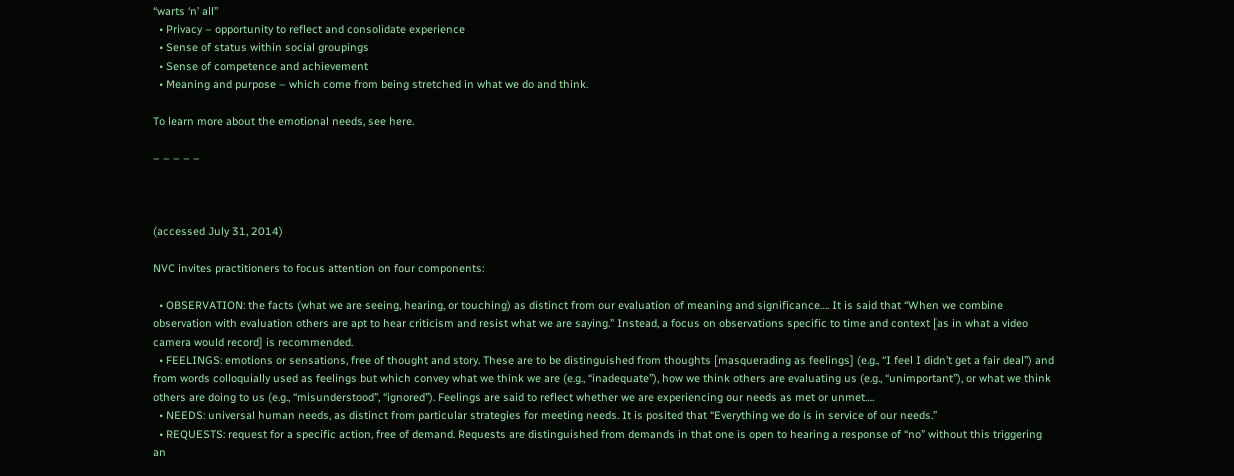“warts ‘n’ all”
  • Privacy – opportunity to reflect and consolidate experience
  • Sense of status within social groupings
  • Sense of competence and achievement
  • Meaning and purpose – which come from being stretched in what we do and think.

To learn more about the emotional needs, see here.

– – – – –



(accessed July 31, 2014)

NVC invites practitioners to focus attention on four components:

  • OBSERVATION: the facts (what we are seeing, hearing, or touching) as distinct from our evaluation of meaning and significance…. It is said that “When we combine observation with evaluation others are apt to hear criticism and resist what we are saying.” Instead, a focus on observations specific to time and context [as in what a video camera would record] is recommended.
  • FEELINGS: emotions or sensations, free of thought and story. These are to be distinguished from thoughts [masquerading as feelings] (e.g., “I feel I didn’t get a fair deal”) and from words colloquially used as feelings but which convey what we think we are (e.g., “inadequate”), how we think others are evaluating us (e.g., “unimportant”), or what we think others are doing to us (e.g., “misunderstood”, “ignored”). Feelings are said to reflect whether we are experiencing our needs as met or unmet….
  • NEEDS: universal human needs, as distinct from particular strategies for meeting needs. It is posited that “Everything we do is in service of our needs.”
  • REQUESTS: request for a specific action, free of demand. Requests are distinguished from demands in that one is open to hearing a response of “no” without this triggering an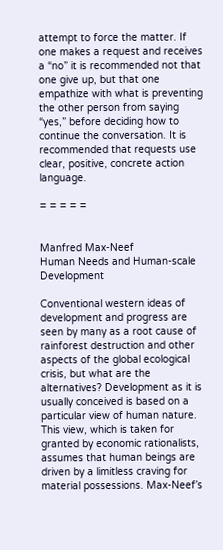attempt to force the matter. If one makes a request and receives a “no” it is recommended not that one give up, but that one empathize with what is preventing the other person from saying “yes,” before deciding how to continue the conversation. It is recommended that requests use clear, positive, concrete action language.

= = = = =


Manfred Max-Neef
Human Needs and Human-scale Development

Conventional western ideas of development and progress are seen by many as a root cause of rainforest destruction and other aspects of the global ecological crisis, but what are the alternatives? Development as it is usually conceived is based on a particular view of human nature. This view, which is taken for granted by economic rationalists, assumes that human beings are driven by a limitless craving for material possessions. Max-Neef’s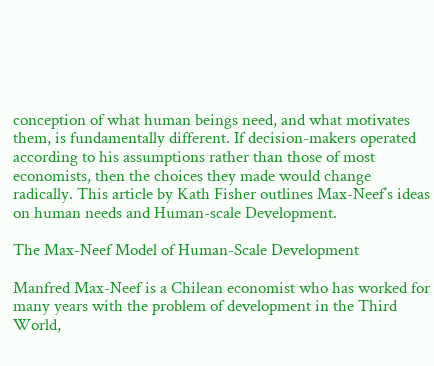conception of what human beings need, and what motivates them, is fundamentally different. If decision-makers operated according to his assumptions rather than those of most economists, then the choices they made would change radically. This article by Kath Fisher outlines Max-Neef’s ideas on human needs and Human-scale Development.

The Max-Neef Model of Human-Scale Development

Manfred Max-Neef is a Chilean economist who has worked for many years with the problem of development in the Third World,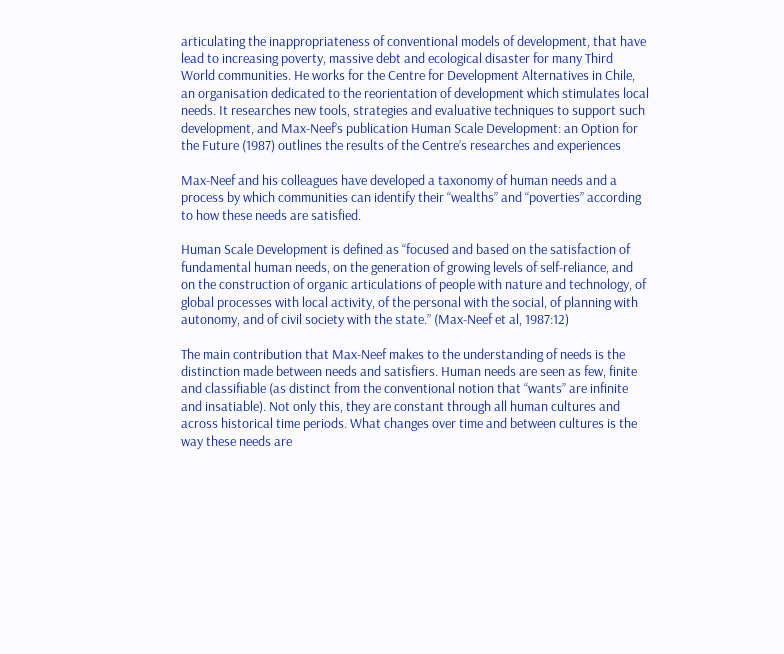articulating the inappropriateness of conventional models of development, that have lead to increasing poverty, massive debt and ecological disaster for many Third World communities. He works for the Centre for Development Alternatives in Chile, an organisation dedicated to the reorientation of development which stimulates local needs. It researches new tools, strategies and evaluative techniques to support such development, and Max-Neef’s publication Human Scale Development: an Option for the Future (1987) outlines the results of the Centre’s researches and experiences

Max-Neef and his colleagues have developed a taxonomy of human needs and a process by which communities can identify their “wealths” and “poverties” according to how these needs are satisfied.

Human Scale Development is defined as “focused and based on the satisfaction of fundamental human needs, on the generation of growing levels of self-reliance, and on the construction of organic articulations of people with nature and technology, of global processes with local activity, of the personal with the social, of planning with autonomy, and of civil society with the state.” (Max-Neef et al, 1987:12)

The main contribution that Max-Neef makes to the understanding of needs is the distinction made between needs and satisfiers. Human needs are seen as few, finite and classifiable (as distinct from the conventional notion that “wants” are infinite and insatiable). Not only this, they are constant through all human cultures and across historical time periods. What changes over time and between cultures is the way these needs are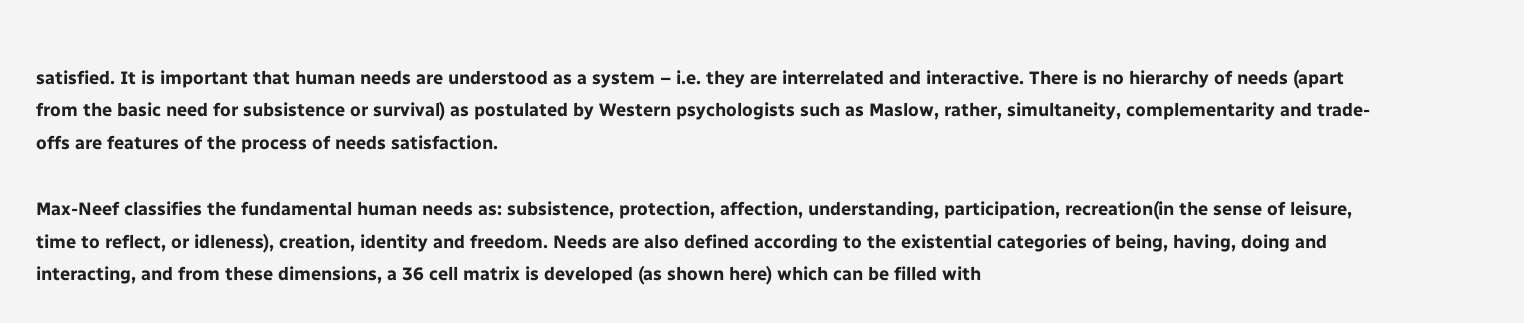satisfied. It is important that human needs are understood as a system – i.e. they are interrelated and interactive. There is no hierarchy of needs (apart from the basic need for subsistence or survival) as postulated by Western psychologists such as Maslow, rather, simultaneity, complementarity and trade-offs are features of the process of needs satisfaction.

Max-Neef classifies the fundamental human needs as: subsistence, protection, affection, understanding, participation, recreation(in the sense of leisure, time to reflect, or idleness), creation, identity and freedom. Needs are also defined according to the existential categories of being, having, doing and interacting, and from these dimensions, a 36 cell matrix is developed (as shown here) which can be filled with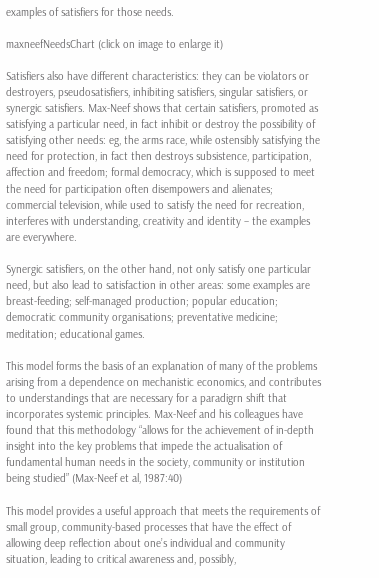examples of satisfiers for those needs.

maxneefNeedsChart (click on image to enlarge it)

Satisfiers also have different characteristics: they can be violators or destroyers, pseudosatisfiers, inhibiting satisfiers, singular satisfiers, or synergic satisfiers. Max-Neef shows that certain satisfiers, promoted as satisfying a particular need, in fact inhibit or destroy the possibility of satisfying other needs: eg, the arms race, while ostensibly satisfying the need for protection, in fact then destroys subsistence, participation, affection and freedom; formal democracy, which is supposed to meet the need for participation often disempowers and alienates; commercial television, while used to satisfy the need for recreation, interferes with understanding, creativity and identity – the examples are everywhere.

Synergic satisfiers, on the other hand, not only satisfy one particular need, but also lead to satisfaction in other areas: some examples are breast-feeding; self-managed production; popular education; democratic community organisations; preventative medicine; meditation; educational games.

This model forms the basis of an explanation of many of the problems arising from a dependence on mechanistic economics, and contributes to understandings that are necessary for a paradigrn shift that incorporates systemic principles. Max-Neef and his colleagues have found that this methodology “allows for the achievement of in-depth insight into the key problems that impede the actualisation of fundamental human needs in the society, community or institution being studied” (Max-Neef et al, 1987:40)

This model provides a useful approach that meets the requirements of small group, community-based processes that have the effect of allowing deep reflection about one’s individual and community situation, leading to critical awareness and, possibly,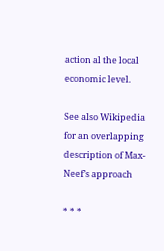action al the local economic level.

See also Wikipedia for an overlapping description of Max-Neef’s approach

* * *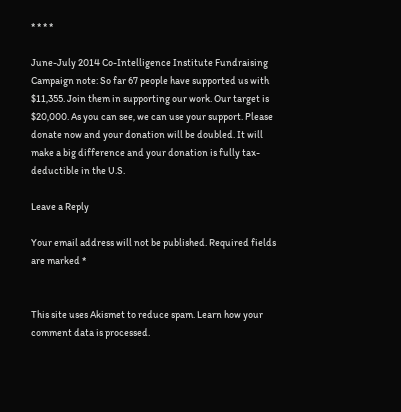* * * *

June-July 2014 Co-Intelligence Institute Fundraising Campaign note: So far 67 people have supported us with $11,355. Join them in supporting our work. Our target is $20,000. As you can see, we can use your support. Please donate now and your donation will be doubled. It will make a big difference and your donation is fully tax-deductible in the U.S.

Leave a Reply

Your email address will not be published. Required fields are marked *


This site uses Akismet to reduce spam. Learn how your comment data is processed.